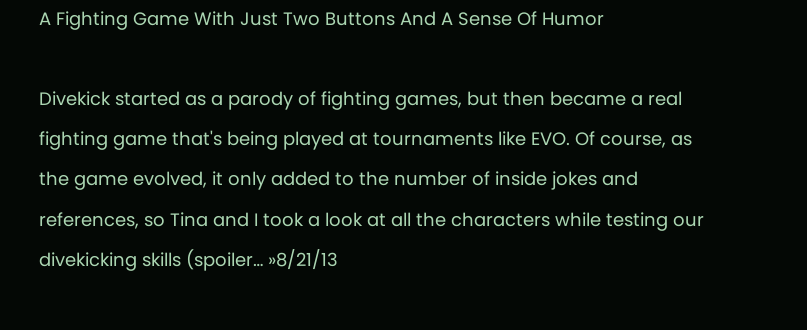A Fighting Game With Just Two Buttons And A Sense Of Humor

Divekick started as a parody of fighting games, but then became a real fighting game that's being played at tournaments like EVO. Of course, as the game evolved, it only added to the number of inside jokes and references, so Tina and I took a look at all the characters while testing our divekicking skills (spoiler… »8/21/13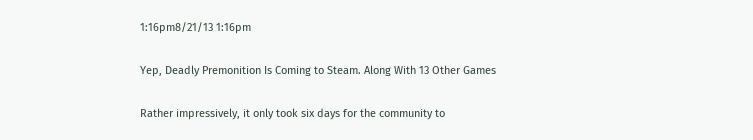1:16pm8/21/13 1:16pm

Yep, Deadly Premonition Is Coming to Steam. Along With 13 Other Games

Rather impressively, it only took six days for the community to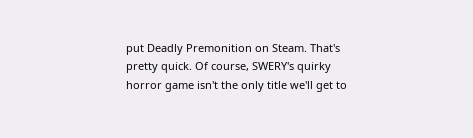put Deadly Premonition on Steam. That's pretty quick. Of course, SWERY's quirky horror game isn't the only title we'll get to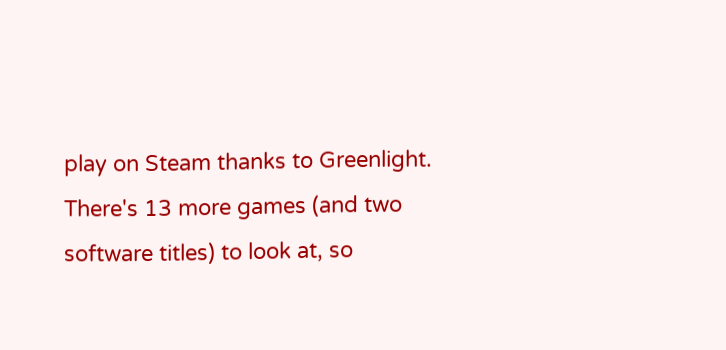play on Steam thanks to Greenlight. There's 13 more games (and two software titles) to look at, so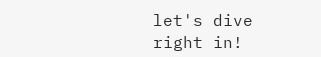let's dive right in!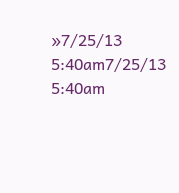»7/25/13 5:40am7/25/13 5:40am